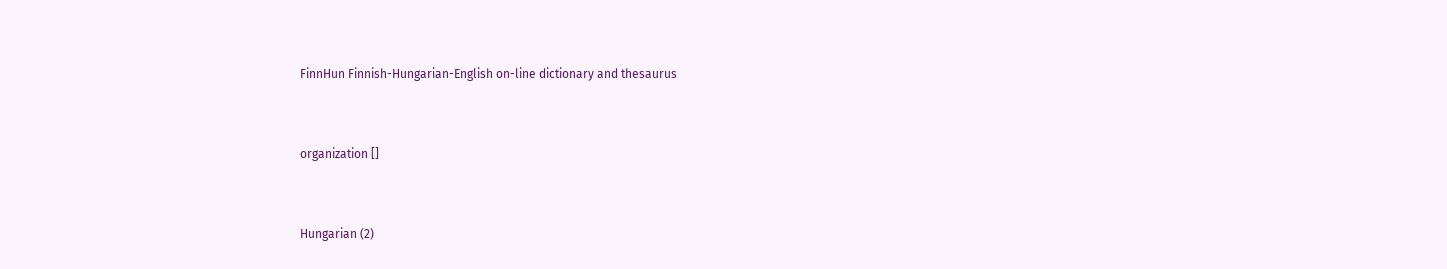FinnHun Finnish-Hungarian-English on-line dictionary and thesaurus


organization []


Hungarian (2)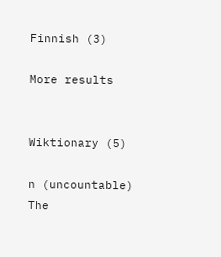Finnish (3)

More results


Wiktionary (5)

n (uncountable) The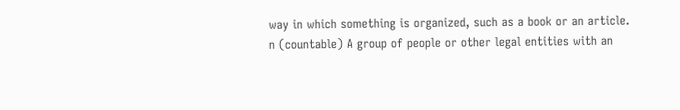way in which something is organized, such as a book or an article.
n (countable) A group of people or other legal entities with an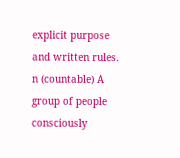explicit purpose and written rules.
n (countable) A group of people consciously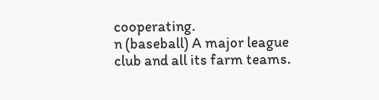cooperating.
n (baseball) A major league club and all its farm teams.